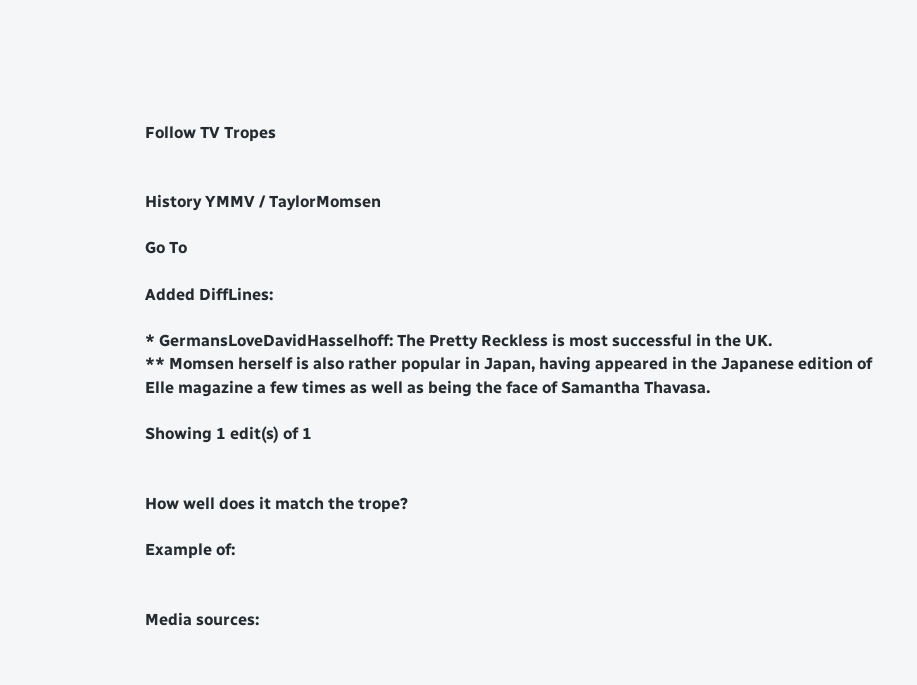Follow TV Tropes


History YMMV / TaylorMomsen

Go To

Added DiffLines:

* GermansLoveDavidHasselhoff: The Pretty Reckless is most successful in the UK.
** Momsen herself is also rather popular in Japan, having appeared in the Japanese edition of Elle magazine a few times as well as being the face of Samantha Thavasa.

Showing 1 edit(s) of 1


How well does it match the trope?

Example of:


Media sources: